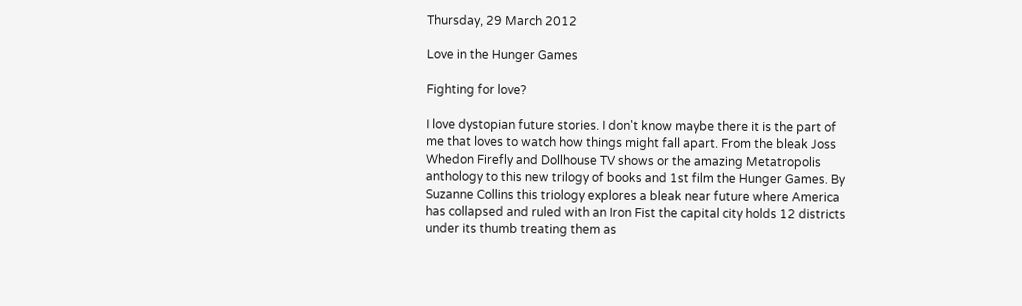Thursday, 29 March 2012

Love in the Hunger Games

Fighting for love?

I love dystopian future stories. I don't know maybe there it is the part of me that loves to watch how things might fall apart. From the bleak Joss Whedon Firefly and Dollhouse TV shows or the amazing Metatropolis anthology to this new trilogy of books and 1st film the Hunger Games. By Suzanne Collins this triology explores a bleak near future where America has collapsed and ruled with an Iron Fist the capital city holds 12 districts under its thumb treating them as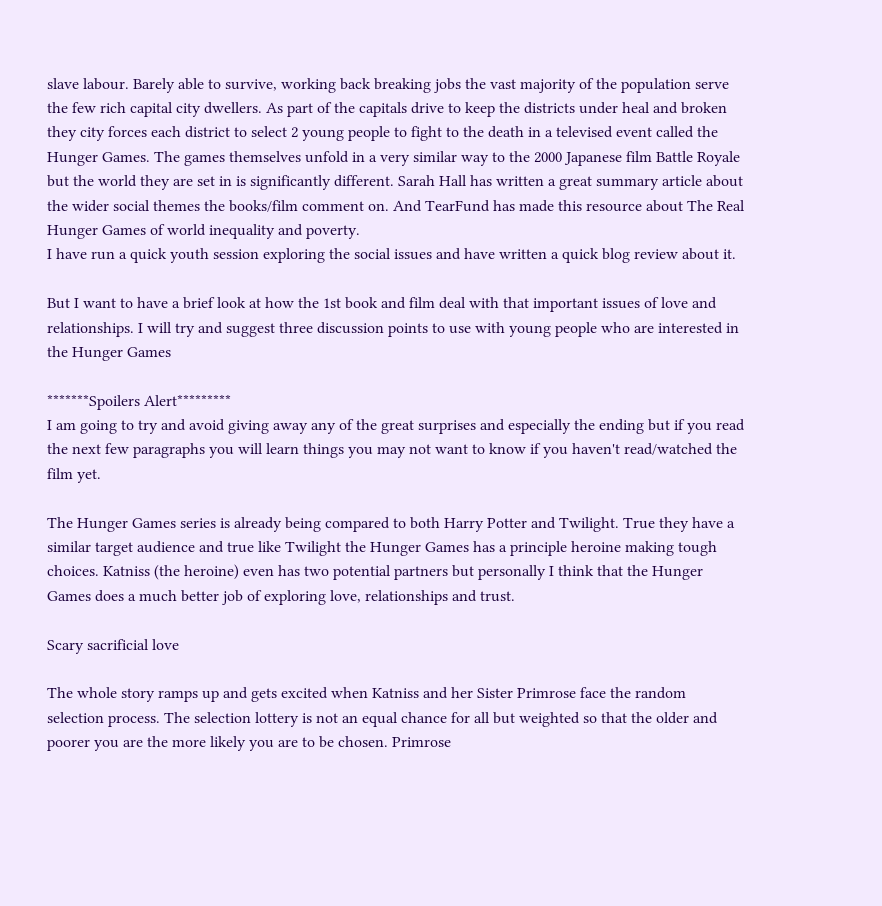slave labour. Barely able to survive, working back breaking jobs the vast majority of the population serve the few rich capital city dwellers. As part of the capitals drive to keep the districts under heal and broken they city forces each district to select 2 young people to fight to the death in a televised event called the Hunger Games. The games themselves unfold in a very similar way to the 2000 Japanese film Battle Royale but the world they are set in is significantly different. Sarah Hall has written a great summary article about the wider social themes the books/film comment on. And TearFund has made this resource about The Real Hunger Games of world inequality and poverty.
I have run a quick youth session exploring the social issues and have written a quick blog review about it.

But I want to have a brief look at how the 1st book and film deal with that important issues of love and relationships. I will try and suggest three discussion points to use with young people who are interested in the Hunger Games

*******Spoilers Alert*********
I am going to try and avoid giving away any of the great surprises and especially the ending but if you read the next few paragraphs you will learn things you may not want to know if you haven't read/watched the film yet.

The Hunger Games series is already being compared to both Harry Potter and Twilight. True they have a similar target audience and true like Twilight the Hunger Games has a principle heroine making tough choices. Katniss (the heroine) even has two potential partners but personally I think that the Hunger Games does a much better job of exploring love, relationships and trust.

Scary sacrificial love

The whole story ramps up and gets excited when Katniss and her Sister Primrose face the random selection process. The selection lottery is not an equal chance for all but weighted so that the older and poorer you are the more likely you are to be chosen. Primrose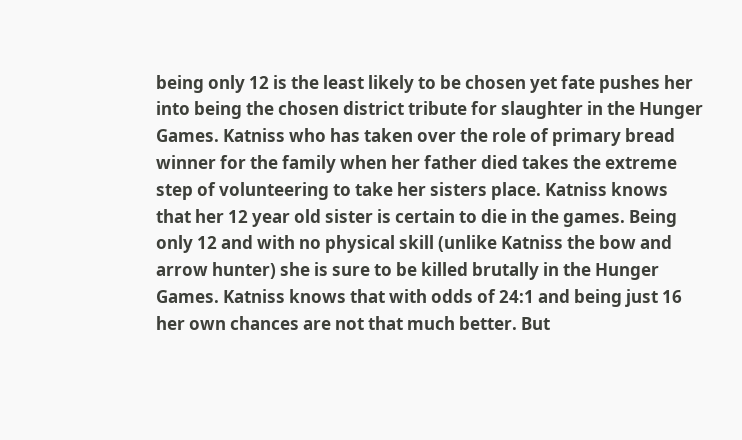being only 12 is the least likely to be chosen yet fate pushes her into being the chosen district tribute for slaughter in the Hunger Games. Katniss who has taken over the role of primary bread winner for the family when her father died takes the extreme step of volunteering to take her sisters place. Katniss knows that her 12 year old sister is certain to die in the games. Being only 12 and with no physical skill (unlike Katniss the bow and arrow hunter) she is sure to be killed brutally in the Hunger Games. Katniss knows that with odds of 24:1 and being just 16 her own chances are not that much better. But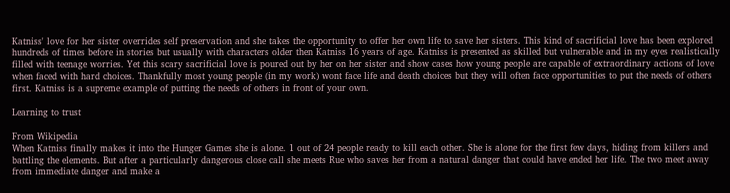Katniss' love for her sister overrides self preservation and she takes the opportunity to offer her own life to save her sisters. This kind of sacrificial love has been explored hundreds of times before in stories but usually with characters older then Katniss 16 years of age. Katniss is presented as skilled but vulnerable and in my eyes realistically filled with teenage worries. Yet this scary sacrificial love is poured out by her on her sister and show cases how young people are capable of extraordinary actions of love when faced with hard choices. Thankfully most young people (in my work) wont face life and death choices but they will often face opportunities to put the needs of others first. Katniss is a supreme example of putting the needs of others in front of your own.

Learning to trust

From Wikipedia
When Katniss finally makes it into the Hunger Games she is alone. 1 out of 24 people ready to kill each other. She is alone for the first few days, hiding from killers and battling the elements. But after a particularly dangerous close call she meets Rue who saves her from a natural danger that could have ended her life. The two meet away from immediate danger and make a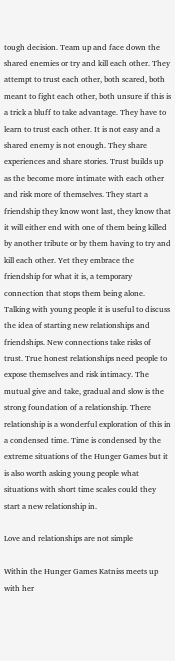tough decision. Team up and face down the shared enemies or try and kill each other. They attempt to trust each other, both scared, both meant to fight each other, both unsure if this is a trick a bluff to take advantage. They have to learn to trust each other. It is not easy and a shared enemy is not enough. They share experiences and share stories. Trust builds up as the become more intimate with each other and risk more of themselves. They start a friendship they know wont last, they know that it will either end with one of them being killed by another tribute or by them having to try and kill each other. Yet they embrace the friendship for what it is, a temporary connection that stops them being alone. Talking with young people it is useful to discuss the idea of starting new relationships and friendships. New connections take risks of trust. True honest relationships need people to expose themselves and risk intimacy. The mutual give and take, gradual and slow is the strong foundation of a relationship. There relationship is a wonderful exploration of this in a condensed time. Time is condensed by the extreme situations of the Hunger Games but it is also worth asking young people what situations with short time scales could they start a new relationship in.

Love and relationships are not simple

Within the Hunger Games Katniss meets up with her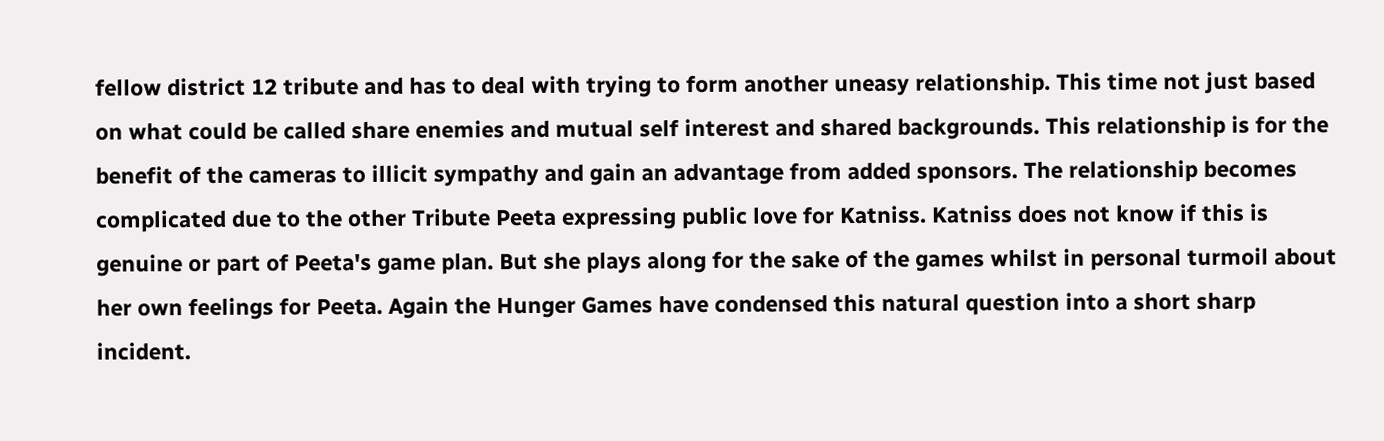fellow district 12 tribute and has to deal with trying to form another uneasy relationship. This time not just based on what could be called share enemies and mutual self interest and shared backgrounds. This relationship is for the benefit of the cameras to illicit sympathy and gain an advantage from added sponsors. The relationship becomes complicated due to the other Tribute Peeta expressing public love for Katniss. Katniss does not know if this is genuine or part of Peeta's game plan. But she plays along for the sake of the games whilst in personal turmoil about her own feelings for Peeta. Again the Hunger Games have condensed this natural question into a short sharp incident.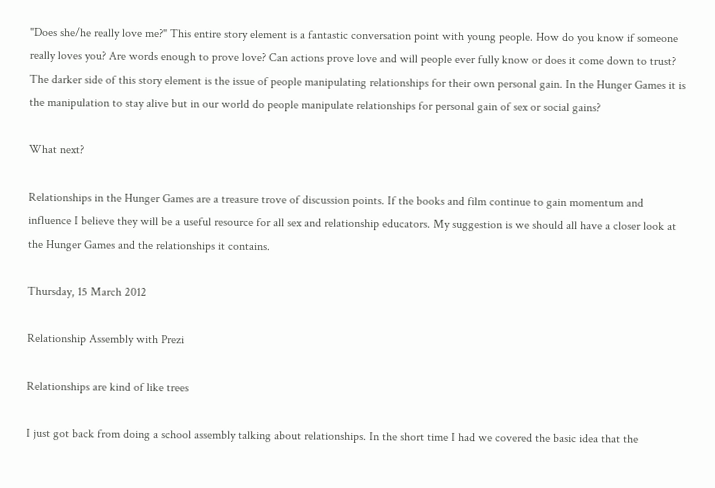"Does she/he really love me?" This entire story element is a fantastic conversation point with young people. How do you know if someone really loves you? Are words enough to prove love? Can actions prove love and will people ever fully know or does it come down to trust? The darker side of this story element is the issue of people manipulating relationships for their own personal gain. In the Hunger Games it is the manipulation to stay alive but in our world do people manipulate relationships for personal gain of sex or social gains?

What next?

Relationships in the Hunger Games are a treasure trove of discussion points. If the books and film continue to gain momentum and influence I believe they will be a useful resource for all sex and relationship educators. My suggestion is we should all have a closer look at the Hunger Games and the relationships it contains.

Thursday, 15 March 2012

Relationship Assembly with Prezi

Relationships are kind of like trees

I just got back from doing a school assembly talking about relationships. In the short time I had we covered the basic idea that the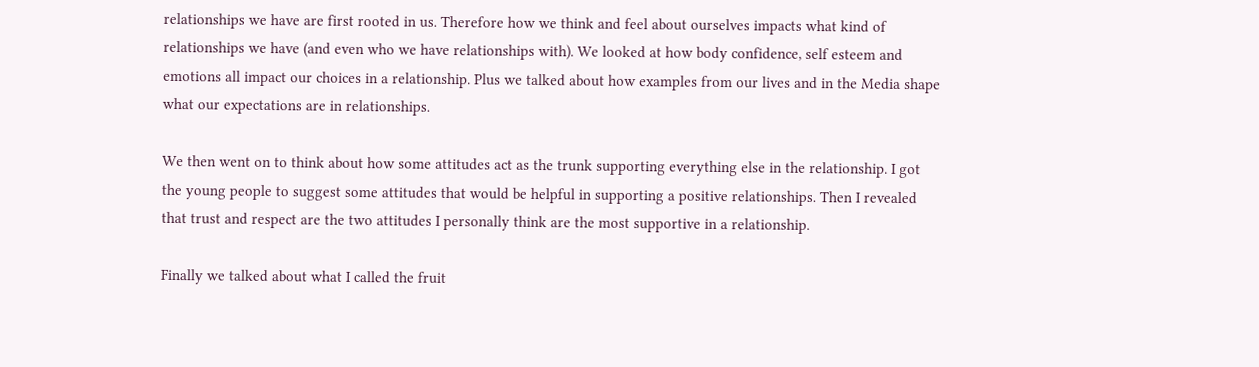relationships we have are first rooted in us. Therefore how we think and feel about ourselves impacts what kind of relationships we have (and even who we have relationships with). We looked at how body confidence, self esteem and emotions all impact our choices in a relationship. Plus we talked about how examples from our lives and in the Media shape what our expectations are in relationships.

We then went on to think about how some attitudes act as the trunk supporting everything else in the relationship. I got the young people to suggest some attitudes that would be helpful in supporting a positive relationships. Then I revealed that trust and respect are the two attitudes I personally think are the most supportive in a relationship.

Finally we talked about what I called the fruit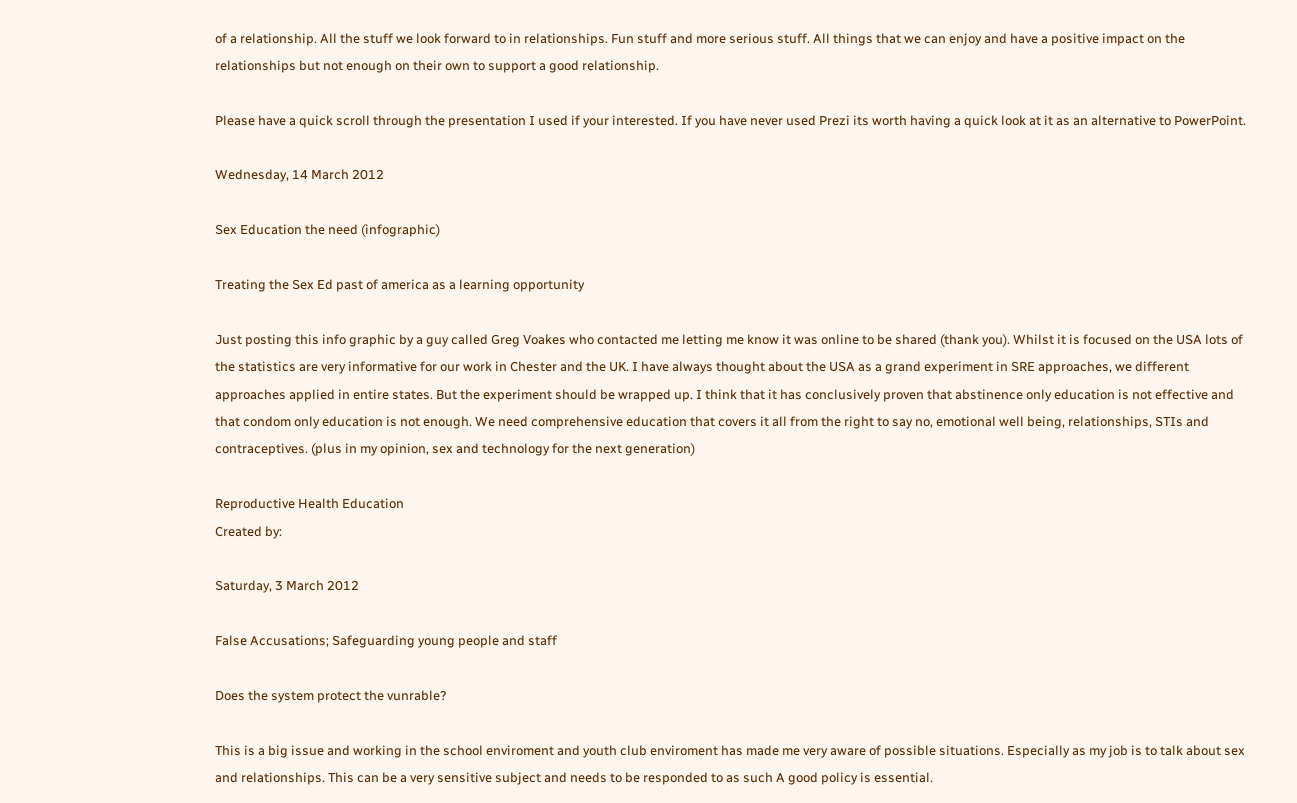of a relationship. All the stuff we look forward to in relationships. Fun stuff and more serious stuff. All things that we can enjoy and have a positive impact on the relationships but not enough on their own to support a good relationship.

Please have a quick scroll through the presentation I used if your interested. If you have never used Prezi its worth having a quick look at it as an alternative to PowerPoint.

Wednesday, 14 March 2012

Sex Education the need (infographic)

Treating the Sex Ed past of america as a learning opportunity

Just posting this info graphic by a guy called Greg Voakes who contacted me letting me know it was online to be shared (thank you). Whilst it is focused on the USA lots of the statistics are very informative for our work in Chester and the UK. I have always thought about the USA as a grand experiment in SRE approaches, we different approaches applied in entire states. But the experiment should be wrapped up. I think that it has conclusively proven that abstinence only education is not effective and that condom only education is not enough. We need comprehensive education that covers it all from the right to say no, emotional well being, relationships, STIs and contraceptives. (plus in my opinion, sex and technology for the next generation)

Reproductive Health Education
Created by:

Saturday, 3 March 2012

False Accusations; Safeguarding young people and staff

Does the system protect the vunrable?

This is a big issue and working in the school enviroment and youth club enviroment has made me very aware of possible situations. Especially as my job is to talk about sex and relationships. This can be a very sensitive subject and needs to be responded to as such A good policy is essential.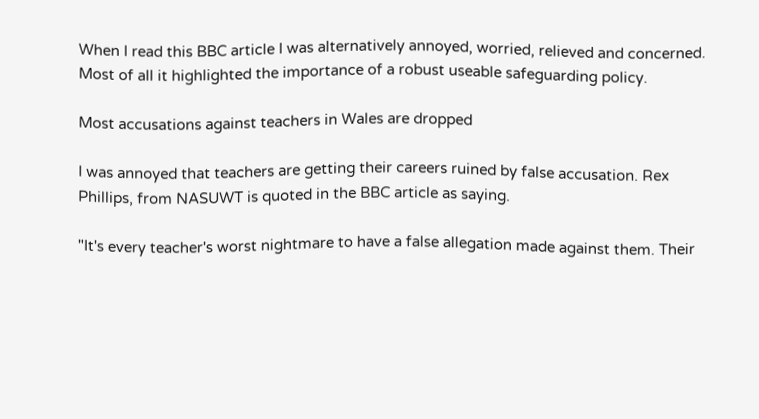When I read this BBC article I was alternatively annoyed, worried, relieved and concerned. Most of all it highlighted the importance of a robust useable safeguarding policy.

Most accusations against teachers in Wales are dropped

I was annoyed that teachers are getting their careers ruined by false accusation. Rex Phillips, from NASUWT is quoted in the BBC article as saying.

"It's every teacher's worst nightmare to have a false allegation made against them. Their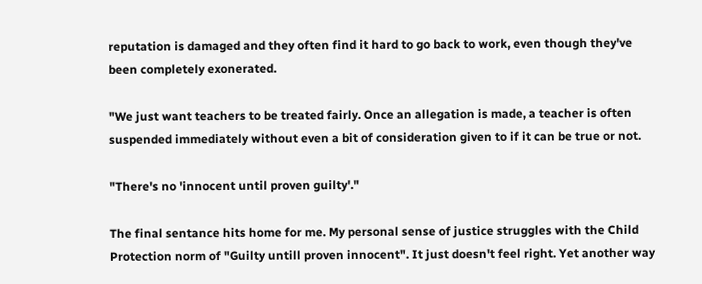reputation is damaged and they often find it hard to go back to work, even though they've been completely exonerated.

"We just want teachers to be treated fairly. Once an allegation is made, a teacher is often suspended immediately without even a bit of consideration given to if it can be true or not.

"There's no 'innocent until proven guilty'."

The final sentance hits home for me. My personal sense of justice struggles with the Child Protection norm of "Guilty untill proven innocent". It just doesn't feel right. Yet another way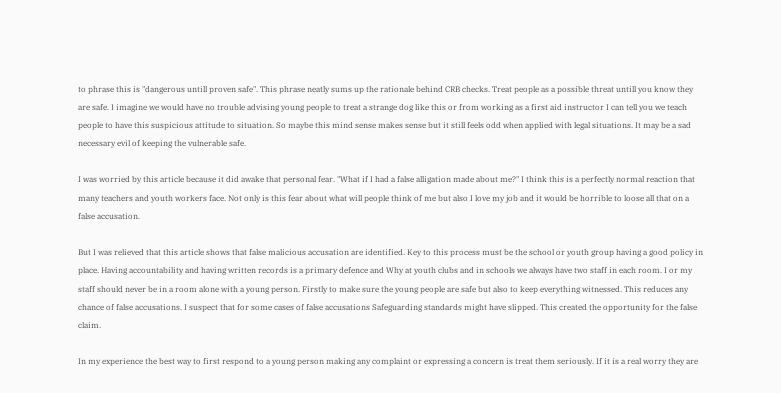to phrase this is "dangerous untill proven safe". This phrase neatly sums up the rationale behind CRB checks. Treat people as a possible threat untill you know they are safe. I imagine we would have no trouble advising young people to treat a strange dog like this or from working as a first aid instructor I can tell you we teach people to have this suspicious attitude to situation. So maybe this mind sense makes sense but it still feels odd when applied with legal situations. It may be a sad necessary evil of keeping the vulnerable safe.

I was worried by this article because it did awake that personal fear. "What if I had a false alligation made about me?" I think this is a perfectly normal reaction that many teachers and youth workers face. Not only is this fear about what will people think of me but also I love my job and it would be horrible to loose all that on a false accusation.

But I was relieved that this article shows that false malicious accusation are identified. Key to this process must be the school or youth group having a good policy in place. Having accountability and having written records is a primary defence and Why at youth clubs and in schools we always have two staff in each room. I or my staff should never be in a room alone with a young person. Firstly to make sure the young people are safe but also to keep everything witnessed. This reduces any chance of false accusations. I suspect that for some cases of false accusations Safeguarding standards might have slipped. This created the opportunity for the false claim.

In my experience the best way to first respond to a young person making any complaint or expressing a concern is treat them seriously. If it is a real worry they are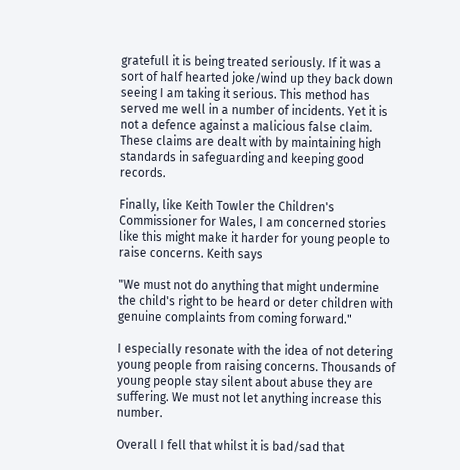gratefull it is being treated seriously. If it was a sort of half hearted joke/wind up they back down seeing I am taking it serious. This method has served me well in a number of incidents. Yet it is not a defence against a malicious false claim. These claims are dealt with by maintaining high standards in safeguarding and keeping good records.

Finally, like Keith Towler the Children's Commissioner for Wales, I am concerned stories like this might make it harder for young people to raise concerns. Keith says

"We must not do anything that might undermine the child's right to be heard or deter children with genuine complaints from coming forward."

I especially resonate with the idea of not detering young people from raising concerns. Thousands of young people stay silent about abuse they are suffering. We must not let anything increase this number.

Overall I fell that whilst it is bad/sad that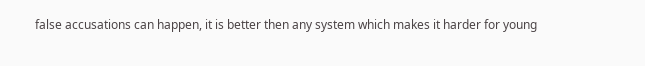false accusations can happen, it is better then any system which makes it harder for young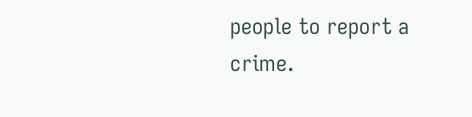people to report a crime.